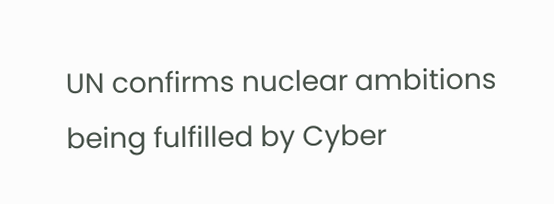UN confirms nuclear ambitions being fulfilled by Cyber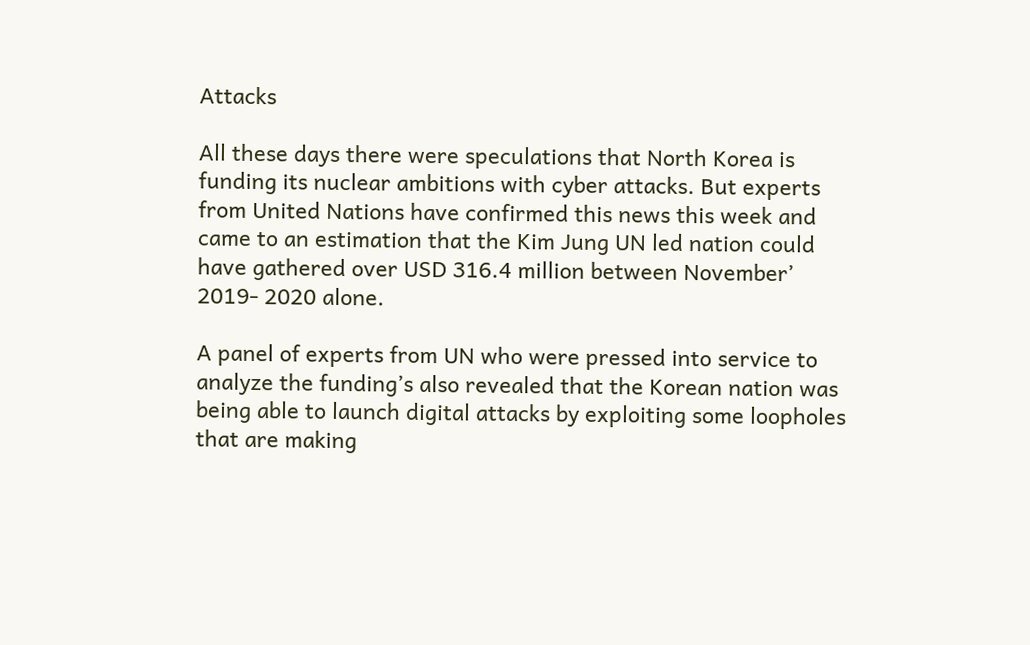Attacks

All these days there were speculations that North Korea is funding its nuclear ambitions with cyber attacks. But experts from United Nations have confirmed this news this week and came to an estimation that the Kim Jung UN led nation could have gathered over USD 316.4 million between November’ 2019- 2020 alone.

A panel of experts from UN who were pressed into service to analyze the funding’s also revealed that the Korean nation was being able to launch digital attacks by exploiting some loopholes that are making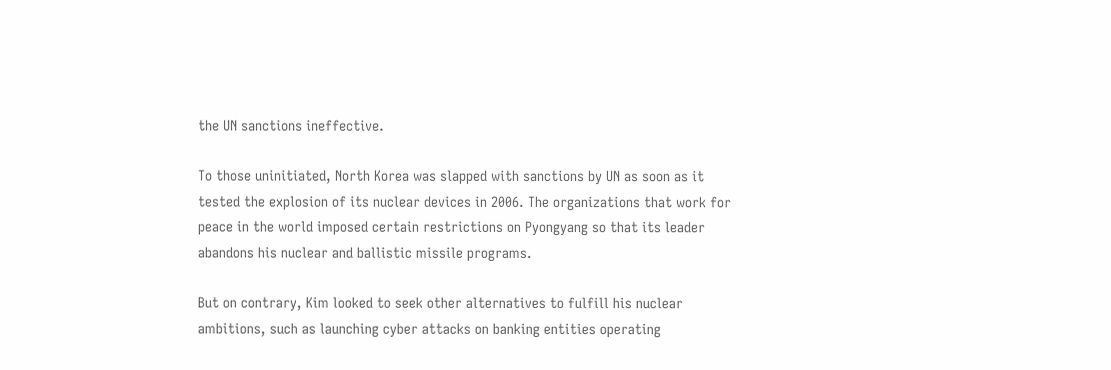the UN sanctions ineffective.

To those uninitiated, North Korea was slapped with sanctions by UN as soon as it tested the explosion of its nuclear devices in 2006. The organizations that work for peace in the world imposed certain restrictions on Pyongyang so that its leader abandons his nuclear and ballistic missile programs.

But on contrary, Kim looked to seek other alternatives to fulfill his nuclear ambitions, such as launching cyber attacks on banking entities operating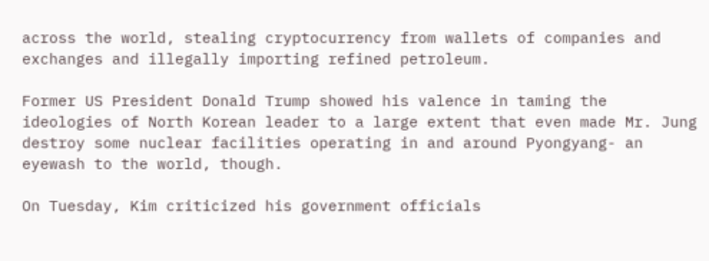across the world, stealing cryptocurrency from wallets of companies and exchanges and illegally importing refined petroleum.

Former US President Donald Trump showed his valence in taming the ideologies of North Korean leader to a large extent that even made Mr. Jung destroy some nuclear facilities operating in and around Pyongyang- an eyewash to the world, though.

On Tuesday, Kim criticized his government officials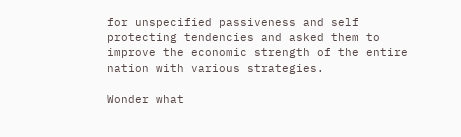for unspecified passiveness and self protecting tendencies and asked them to improve the economic strength of the entire nation with various strategies.

Wonder what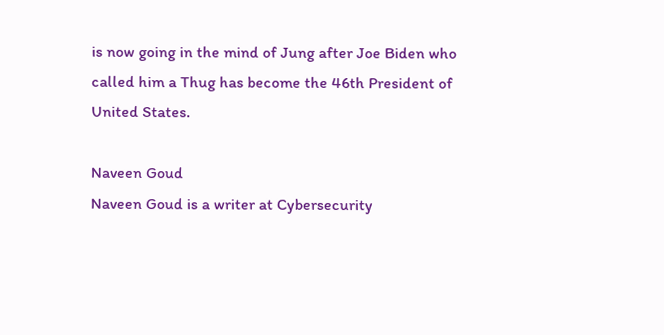is now going in the mind of Jung after Joe Biden who called him a Thug has become the 46th President of United States.

Naveen Goud
Naveen Goud is a writer at Cybersecurity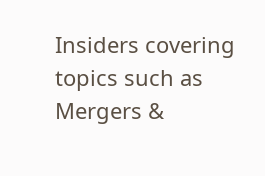Insiders covering topics such as Mergers &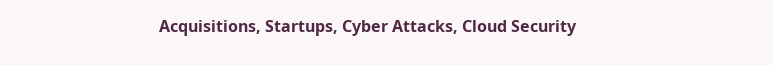Acquisitions, Startups, Cyber Attacks, Cloud Security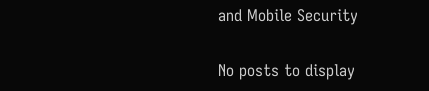and Mobile Security

No posts to display